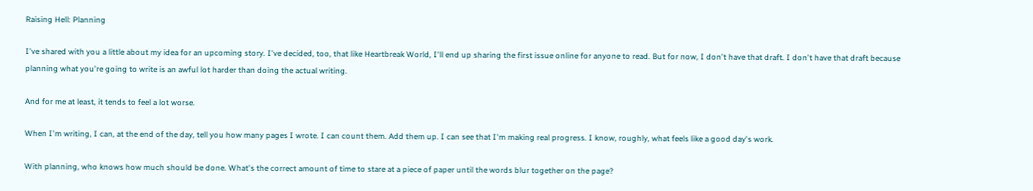Raising Hell: Planning

I've shared with you a little about my idea for an upcoming story. I've decided, too, that like Heartbreak World, I'll end up sharing the first issue online for anyone to read. But for now, I don't have that draft. I don't have that draft because planning what you're going to write is an awful lot harder than doing the actual writing.

And for me at least, it tends to feel a lot worse.

When I'm writing, I can, at the end of the day, tell you how many pages I wrote. I can count them. Add them up. I can see that I'm making real progress. I know, roughly, what feels like a good day's work.

With planning, who knows how much should be done. What's the correct amount of time to stare at a piece of paper until the words blur together on the page?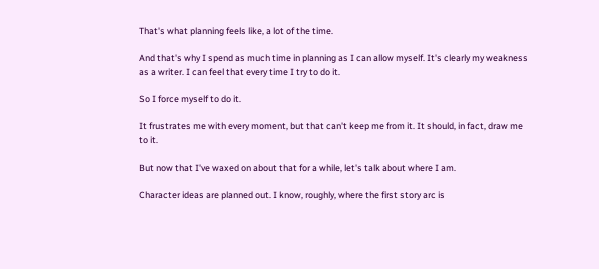That's what planning feels like, a lot of the time.

And that's why I spend as much time in planning as I can allow myself. It's clearly my weakness as a writer. I can feel that every time I try to do it.

So I force myself to do it.

It frustrates me with every moment, but that can't keep me from it. It should, in fact, draw me to it.

But now that I've waxed on about that for a while, let's talk about where I am.

Character ideas are planned out. I know, roughly, where the first story arc is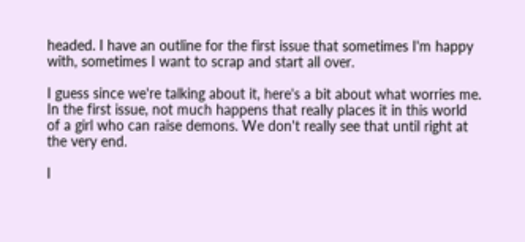headed. I have an outline for the first issue that sometimes I'm happy with, sometimes I want to scrap and start all over.

I guess since we're talking about it, here's a bit about what worries me. In the first issue, not much happens that really places it in this world of a girl who can raise demons. We don't really see that until right at the very end.

I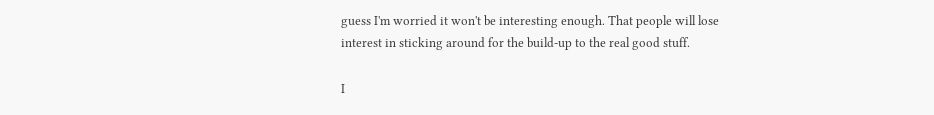guess I'm worried it won't be interesting enough. That people will lose interest in sticking around for the build-up to the real good stuff.

I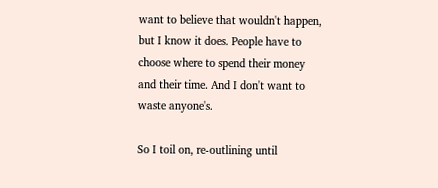want to believe that wouldn't happen, but I know it does. People have to choose where to spend their money and their time. And I don't want to waste anyone's.

So I toil on, re-outlining until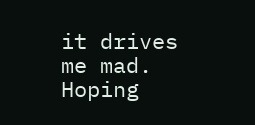it drives me mad. Hoping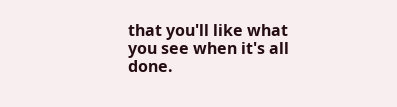that you'll like what you see when it's all done.